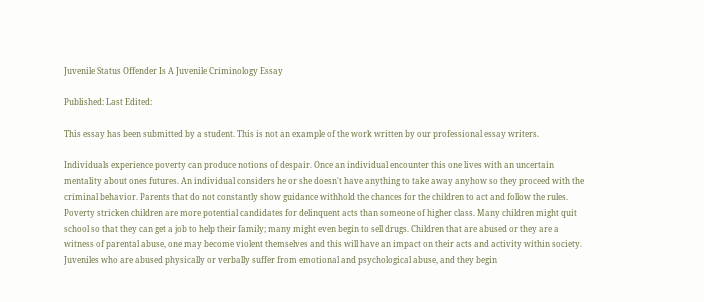Juvenile Status Offender Is A Juvenile Criminology Essay

Published: Last Edited:

This essay has been submitted by a student. This is not an example of the work written by our professional essay writers.

Individuals experience poverty can produce notions of despair. Once an individual encounter this one lives with an uncertain mentality about ones futures. An individual considers he or she doesn't have anything to take away anyhow so they proceed with the criminal behavior. Parents that do not constantly show guidance withhold the chances for the children to act and follow the rules. Poverty stricken children are more potential candidates for delinquent acts than someone of higher class. Many children might quit school so that they can get a job to help their family; many might even begin to sell drugs. Children that are abused or they are a witness of parental abuse, one may become violent themselves and this will have an impact on their acts and activity within society. Juveniles who are abused physically or verbally suffer from emotional and psychological abuse, and they begin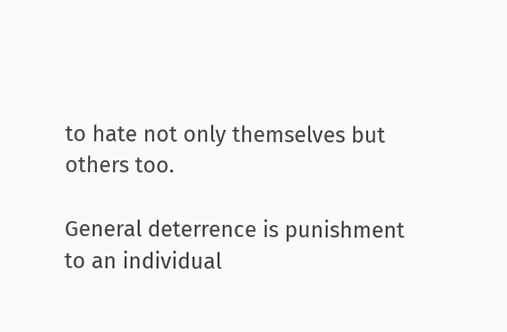to hate not only themselves but others too.

General deterrence is punishment to an individual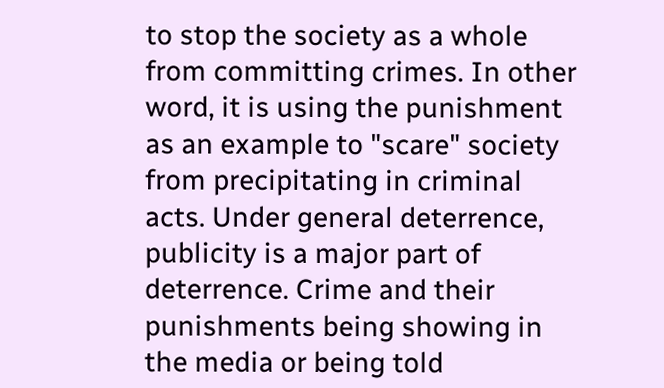to stop the society as a whole from committing crimes. In other word, it is using the punishment as an example to "scare" society from precipitating in criminal acts. Under general deterrence, publicity is a major part of deterrence. Crime and their punishments being showing in the media or being told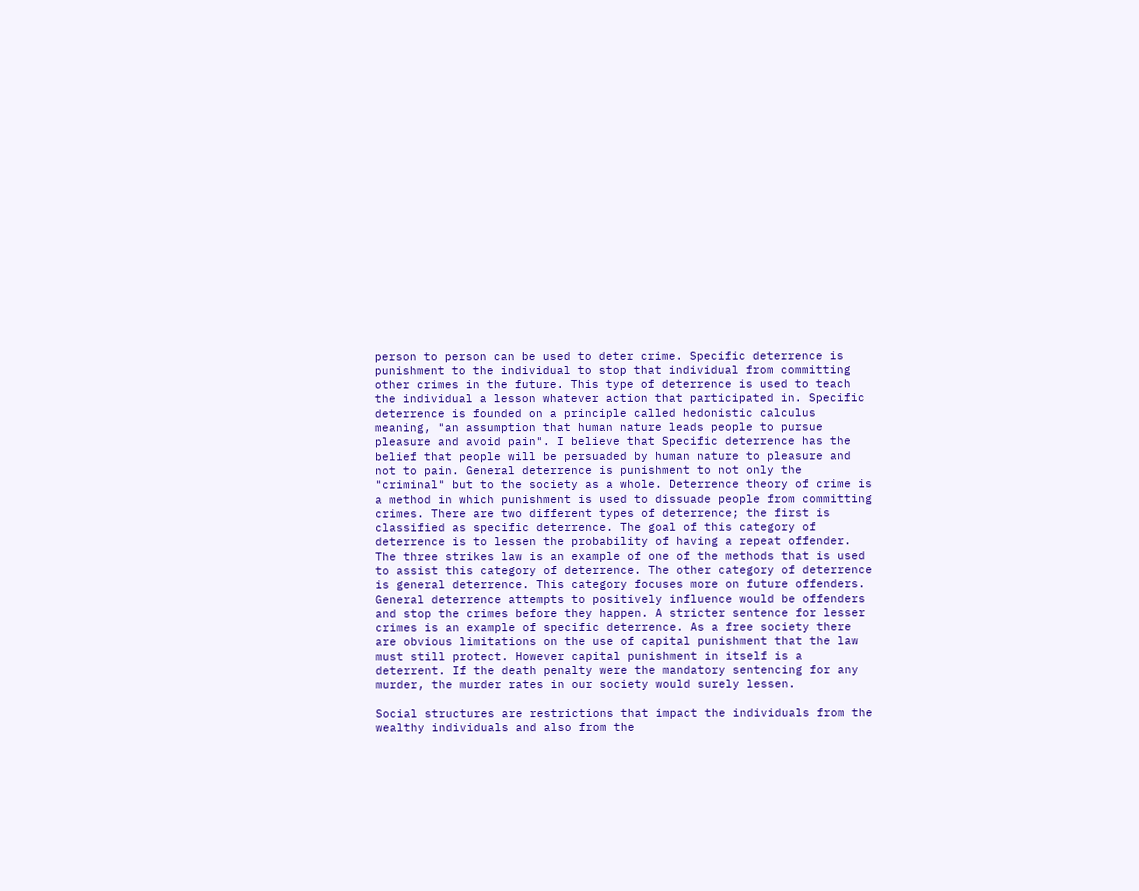person to person can be used to deter crime. Specific deterrence is punishment to the individual to stop that individual from committing other crimes in the future. This type of deterrence is used to teach the individual a lesson whatever action that participated in. Specific deterrence is founded on a principle called hedonistic calculus meaning, "an assumption that human nature leads people to pursue pleasure and avoid pain". I believe that Specific deterrence has the belief that people will be persuaded by human nature to pleasure and not to pain. General deterrence is punishment to not only the "criminal" but to the society as a whole. Deterrence theory of crime is a method in which punishment is used to dissuade people from committing crimes. There are two different types of deterrence; the first is classified as specific deterrence. The goal of this category of deterrence is to lessen the probability of having a repeat offender. The three strikes law is an example of one of the methods that is used to assist this category of deterrence. The other category of deterrence is general deterrence. This category focuses more on future offenders. General deterrence attempts to positively influence would be offenders and stop the crimes before they happen. A stricter sentence for lesser crimes is an example of specific deterrence. As a free society there are obvious limitations on the use of capital punishment that the law must still protect. However capital punishment in itself is a deterrent. If the death penalty were the mandatory sentencing for any murder, the murder rates in our society would surely lessen.

Social structures are restrictions that impact the individuals from the wealthy individuals and also from the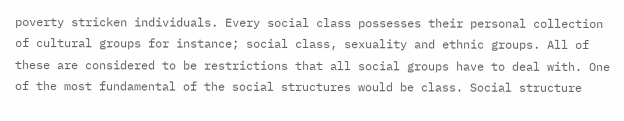poverty stricken individuals. Every social class possesses their personal collection of cultural groups for instance; social class, sexuality and ethnic groups. All of these are considered to be restrictions that all social groups have to deal with. One of the most fundamental of the social structures would be class. Social structure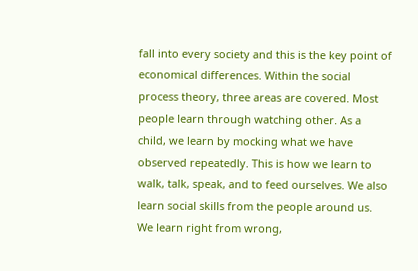fall into every society and this is the key point of economical differences. Within the social process theory, three areas are covered. Most people learn through watching other. As a child, we learn by mocking what we have observed repeatedly. This is how we learn to walk, talk, speak, and to feed ourselves. We also learn social skills from the people around us. We learn right from wrong,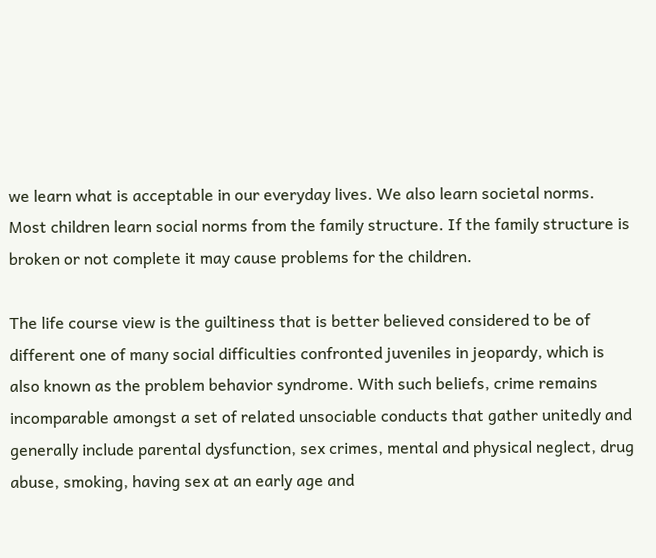we learn what is acceptable in our everyday lives. We also learn societal norms. Most children learn social norms from the family structure. If the family structure is broken or not complete it may cause problems for the children.

The life course view is the guiltiness that is better believed considered to be of different one of many social difficulties confronted juveniles in jeopardy, which is also known as the problem behavior syndrome. With such beliefs, crime remains incomparable amongst a set of related unsociable conducts that gather unitedly and generally include parental dysfunction, sex crimes, mental and physical neglect, drug abuse, smoking, having sex at an early age and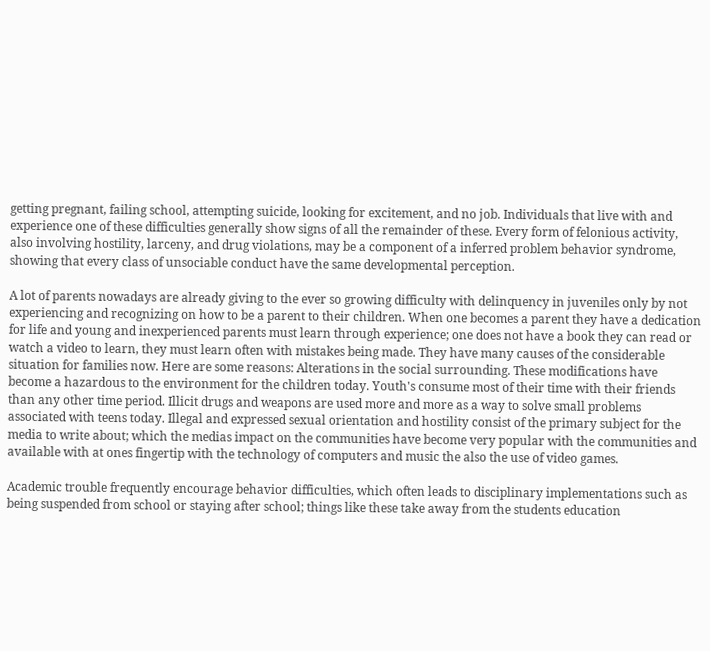getting pregnant, failing school, attempting suicide, looking for excitement, and no job. Individuals that live with and experience one of these difficulties generally show signs of all the remainder of these. Every form of felonious activity, also involving hostility, larceny, and drug violations, may be a component of a inferred problem behavior syndrome, showing that every class of unsociable conduct have the same developmental perception.

A lot of parents nowadays are already giving to the ever so growing difficulty with delinquency in juveniles only by not experiencing and recognizing on how to be a parent to their children. When one becomes a parent they have a dedication for life and young and inexperienced parents must learn through experience; one does not have a book they can read or watch a video to learn, they must learn often with mistakes being made. They have many causes of the considerable situation for families now. Here are some reasons: Alterations in the social surrounding. These modifications have become a hazardous to the environment for the children today. Youth's consume most of their time with their friends than any other time period. Illicit drugs and weapons are used more and more as a way to solve small problems associated with teens today. Illegal and expressed sexual orientation and hostility consist of the primary subject for the media to write about; which the medias impact on the communities have become very popular with the communities and available with at ones fingertip with the technology of computers and music the also the use of video games.

Academic trouble frequently encourage behavior difficulties, which often leads to disciplinary implementations such as being suspended from school or staying after school; things like these take away from the students education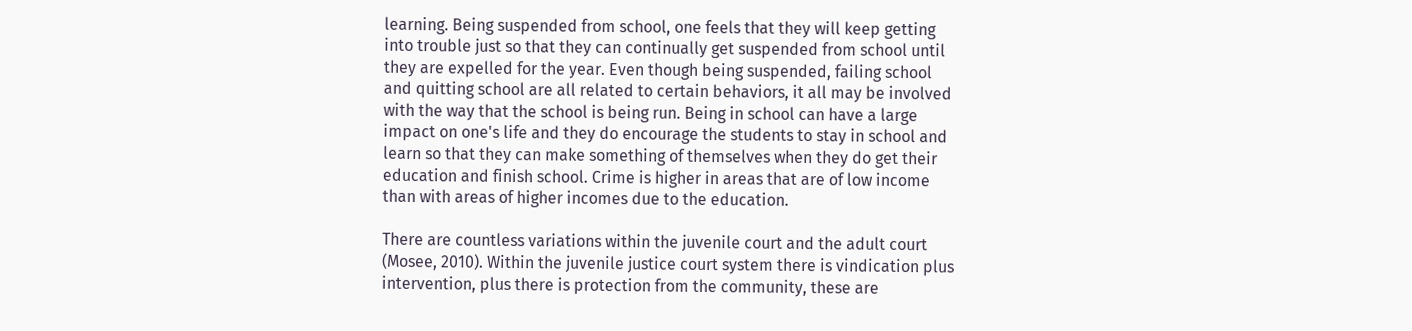learning. Being suspended from school, one feels that they will keep getting into trouble just so that they can continually get suspended from school until they are expelled for the year. Even though being suspended, failing school and quitting school are all related to certain behaviors, it all may be involved with the way that the school is being run. Being in school can have a large impact on one's life and they do encourage the students to stay in school and learn so that they can make something of themselves when they do get their education and finish school. Crime is higher in areas that are of low income than with areas of higher incomes due to the education.

There are countless variations within the juvenile court and the adult court (Mosee, 2010). Within the juvenile justice court system there is vindication plus intervention, plus there is protection from the community, these are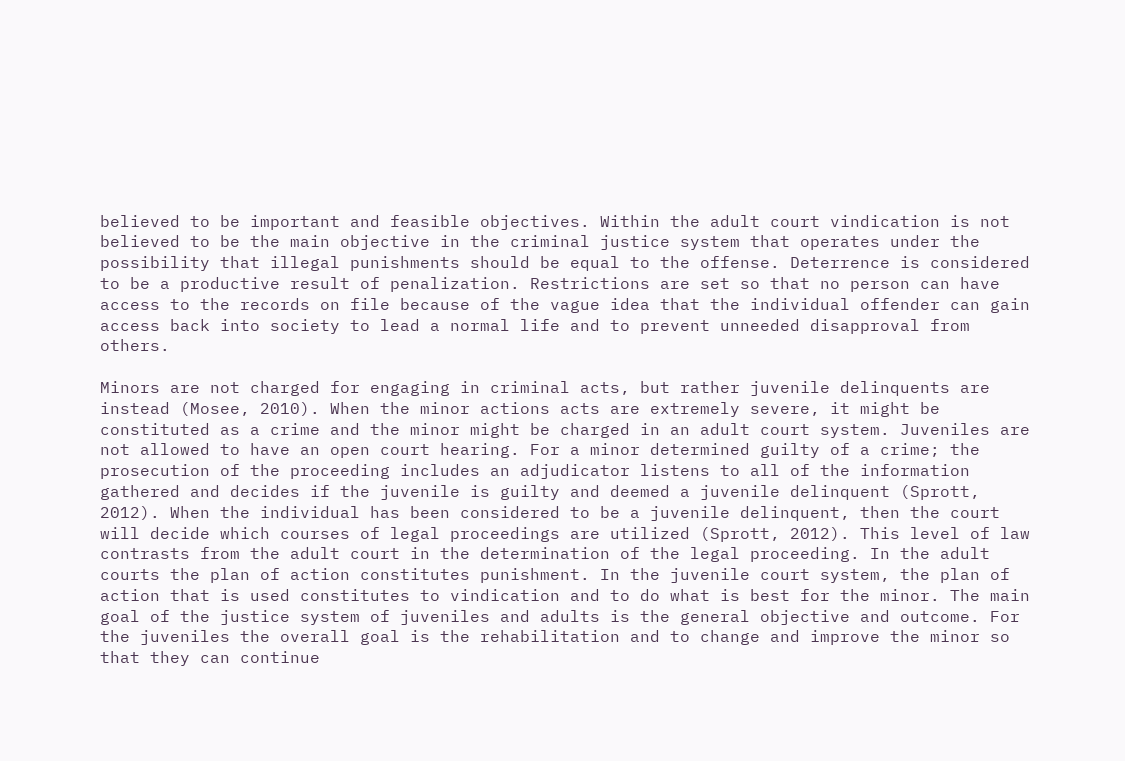believed to be important and feasible objectives. Within the adult court vindication is not believed to be the main objective in the criminal justice system that operates under the possibility that illegal punishments should be equal to the offense. Deterrence is considered to be a productive result of penalization. Restrictions are set so that no person can have access to the records on file because of the vague idea that the individual offender can gain access back into society to lead a normal life and to prevent unneeded disapproval from others.

Minors are not charged for engaging in criminal acts, but rather juvenile delinquents are instead (Mosee, 2010). When the minor actions acts are extremely severe, it might be constituted as a crime and the minor might be charged in an adult court system. Juveniles are not allowed to have an open court hearing. For a minor determined guilty of a crime; the prosecution of the proceeding includes an adjudicator listens to all of the information gathered and decides if the juvenile is guilty and deemed a juvenile delinquent (Sprott, 2012). When the individual has been considered to be a juvenile delinquent, then the court will decide which courses of legal proceedings are utilized (Sprott, 2012). This level of law contrasts from the adult court in the determination of the legal proceeding. In the adult courts the plan of action constitutes punishment. In the juvenile court system, the plan of action that is used constitutes to vindication and to do what is best for the minor. The main goal of the justice system of juveniles and adults is the general objective and outcome. For the juveniles the overall goal is the rehabilitation and to change and improve the minor so that they can continue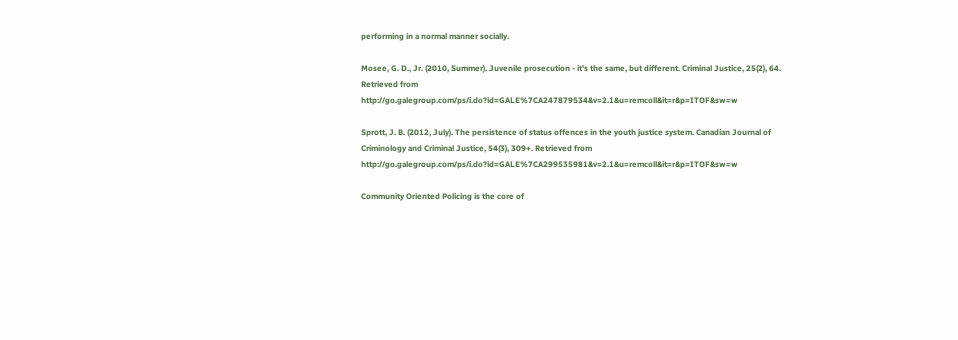performing in a normal manner socially.

Mosee, G. D., Jr. (2010, Summer). Juvenile prosecution - it's the same, but different. Criminal Justice, 25(2), 64. Retrieved from http://go.galegroup.com/ps/i.do?id=GALE%7CA247879534&v=2.1&u=remcoll&it=r&p=ITOF&sw=w

Sprott, J. B. (2012, July). The persistence of status offences in the youth justice system. Canadian Journal of Criminology and Criminal Justice, 54(3), 309+. Retrieved from http://go.galegroup.com/ps/i.do?id=GALE%7CA299535981&v=2.1&u=remcoll&it=r&p=ITOF&sw=w

Community Oriented Policing is the core of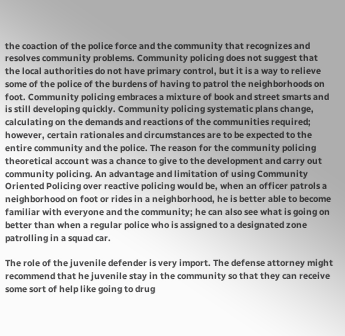the coaction of the police force and the community that recognizes and resolves community problems. Community policing does not suggest that the local authorities do not have primary control, but it is a way to relieve some of the police of the burdens of having to patrol the neighborhoods on foot. Community policing embraces a mixture of book and street smarts and is still developing quickly. Community policing systematic plans change, calculating on the demands and reactions of the communities required; however, certain rationales and circumstances are to be expected to the entire community and the police. The reason for the community policing theoretical account was a chance to give to the development and carry out community policing. An advantage and limitation of using Community Oriented Policing over reactive policing would be, when an officer patrols a neighborhood on foot or rides in a neighborhood, he is better able to become familiar with everyone and the community; he can also see what is going on better than when a regular police who is assigned to a designated zone patrolling in a squad car.

The role of the juvenile defender is very import. The defense attorney might recommend that he juvenile stay in the community so that they can receive some sort of help like going to drug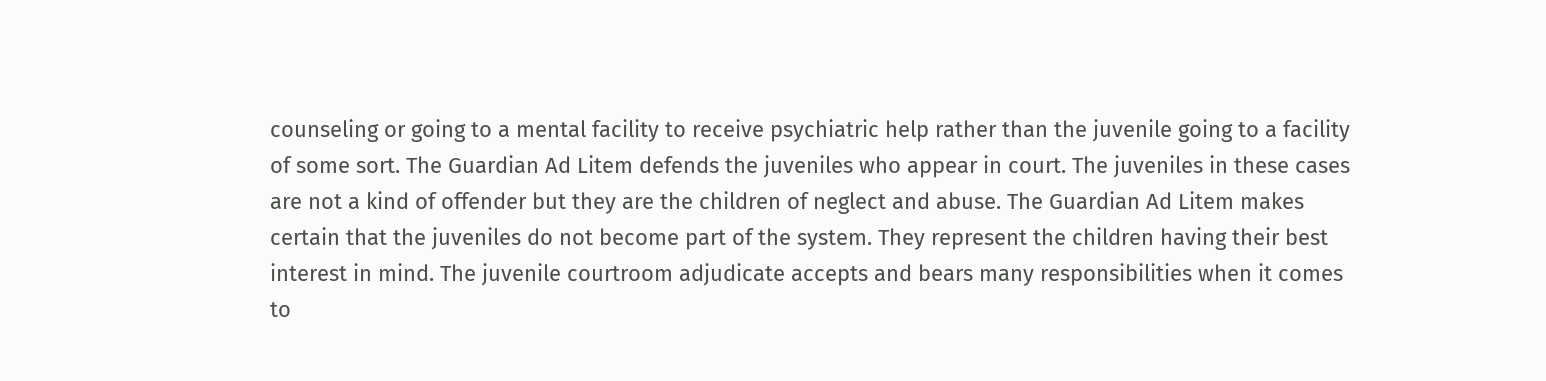counseling or going to a mental facility to receive psychiatric help rather than the juvenile going to a facility of some sort. The Guardian Ad Litem defends the juveniles who appear in court. The juveniles in these cases are not a kind of offender but they are the children of neglect and abuse. The Guardian Ad Litem makes certain that the juveniles do not become part of the system. They represent the children having their best interest in mind. The juvenile courtroom adjudicate accepts and bears many responsibilities when it comes to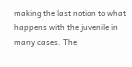making the last notion to what happens with the juvenile in many cases. The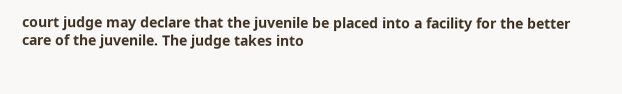court judge may declare that the juvenile be placed into a facility for the better care of the juvenile. The judge takes into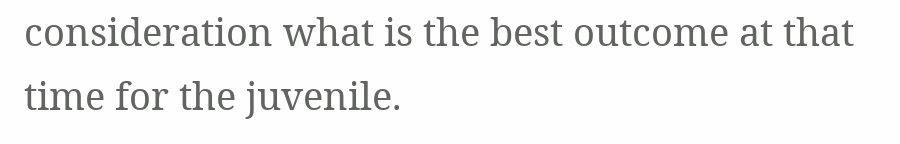consideration what is the best outcome at that time for the juvenile.